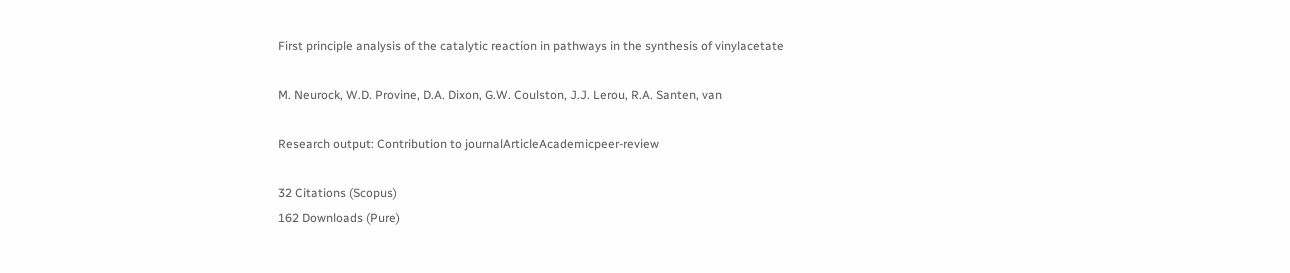First principle analysis of the catalytic reaction in pathways in the synthesis of vinylacetate

M. Neurock, W.D. Provine, D.A. Dixon, G.W. Coulston, J.J. Lerou, R.A. Santen, van

Research output: Contribution to journalArticleAcademicpeer-review

32 Citations (Scopus)
162 Downloads (Pure)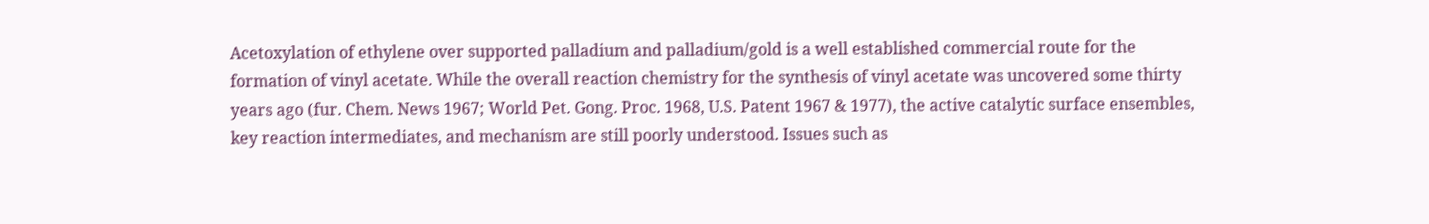Acetoxylation of ethylene over supported palladium and palladium/gold is a well established commercial route for the formation of vinyl acetate. While the overall reaction chemistry for the synthesis of vinyl acetate was uncovered some thirty years ago (fur. Chem. News 1967; World Pet. Gong. Proc. 1968, U.S. Patent 1967 & 1977), the active catalytic surface ensembles, key reaction intermediates, and mechanism are still poorly understood. Issues such as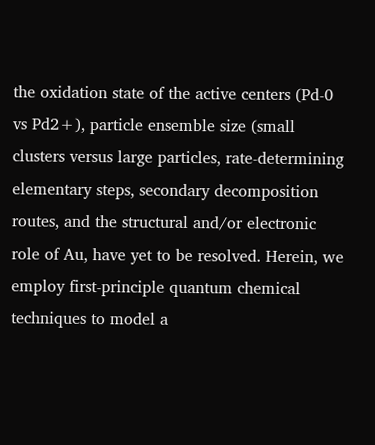the oxidation state of the active centers (Pd-0 vs Pd2+), particle ensemble size (small clusters versus large particles, rate-determining elementary steps, secondary decomposition routes, and the structural and/or electronic role of Au, have yet to be resolved. Herein, we employ first-principle quantum chemical techniques to model a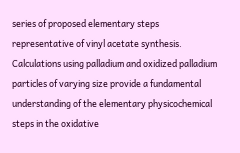series of proposed elementary steps representative of vinyl acetate synthesis. Calculations using palladium and oxidized palladium particles of varying size provide a fundamental understanding of the elementary physicochemical steps in the oxidative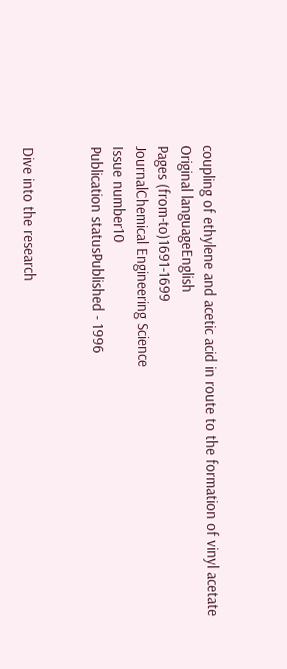coupling of ethylene and acetic acid in route to the formation of vinyl acetate
Original languageEnglish
Pages (from-to)1691-1699
JournalChemical Engineering Science
Issue number10
Publication statusPublished - 1996


Dive into the research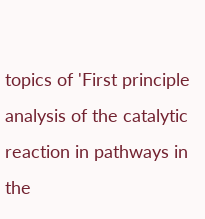topics of 'First principle analysis of the catalytic reaction in pathways in the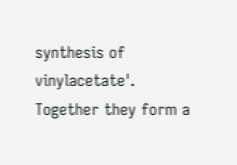synthesis of vinylacetate'. Together they form a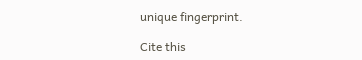unique fingerprint.

Cite this